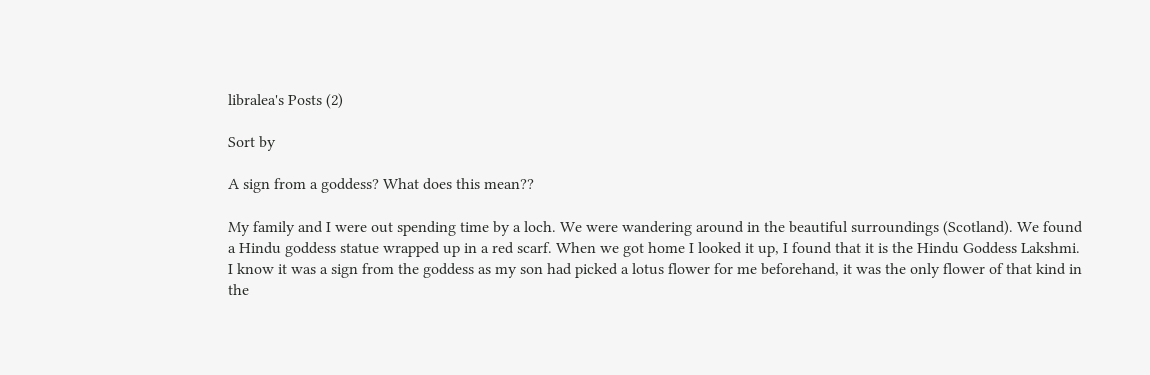libralea's Posts (2)

Sort by

A sign from a goddess? What does this mean??

My family and I were out spending time by a loch. We were wandering around in the beautiful surroundings (Scotland). We found a Hindu goddess statue wrapped up in a red scarf. When we got home I looked it up, I found that it is the Hindu Goddess Lakshmi. I know it was a sign from the goddess as my son had picked a lotus flower for me beforehand, it was the only flower of that kind in the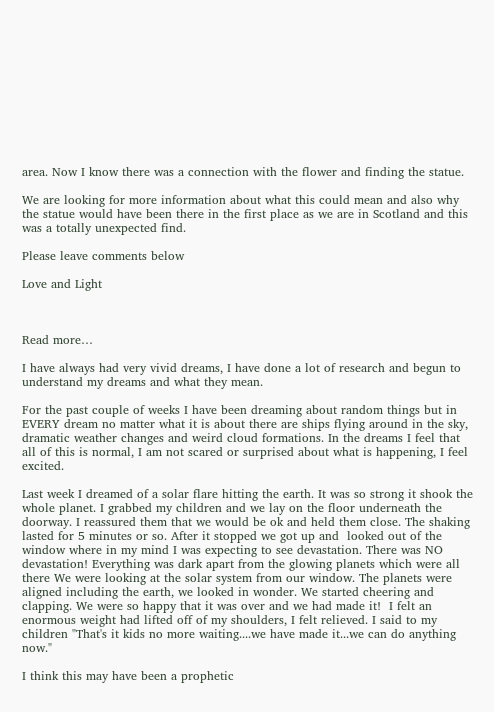area. Now I know there was a connection with the flower and finding the statue.

We are looking for more information about what this could mean and also why the statue would have been there in the first place as we are in Scotland and this was a totally unexpected find.

Please leave comments below

Love and Light



Read more…

I have always had very vivid dreams, I have done a lot of research and begun to understand my dreams and what they mean.

For the past couple of weeks I have been dreaming about random things but in EVERY dream no matter what it is about there are ships flying around in the sky, dramatic weather changes and weird cloud formations. In the dreams I feel that all of this is normal, I am not scared or surprised about what is happening, I feel excited.

Last week I dreamed of a solar flare hitting the earth. It was so strong it shook the whole planet. I grabbed my children and we lay on the floor underneath the doorway. I reassured them that we would be ok and held them close. The shaking lasted for 5 minutes or so. After it stopped we got up and  looked out of the window where in my mind I was expecting to see devastation. There was NO devastation! Everything was dark apart from the glowing planets which were all there We were looking at the solar system from our window. The planets were aligned including the earth, we looked in wonder. We started cheering and clapping. We were so happy that it was over and we had made it!  I felt an enormous weight had lifted off of my shoulders, I felt relieved. I said to my children "That's it kids no more waiting....we have made it...we can do anything now."

I think this may have been a prophetic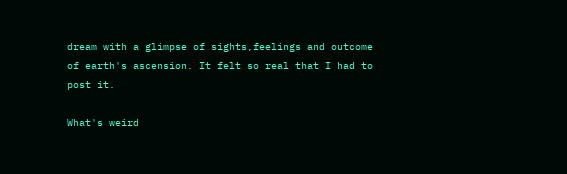dream with a glimpse of sights,feelings and outcome of earth's ascension. It felt so real that I had to post it.

What's weird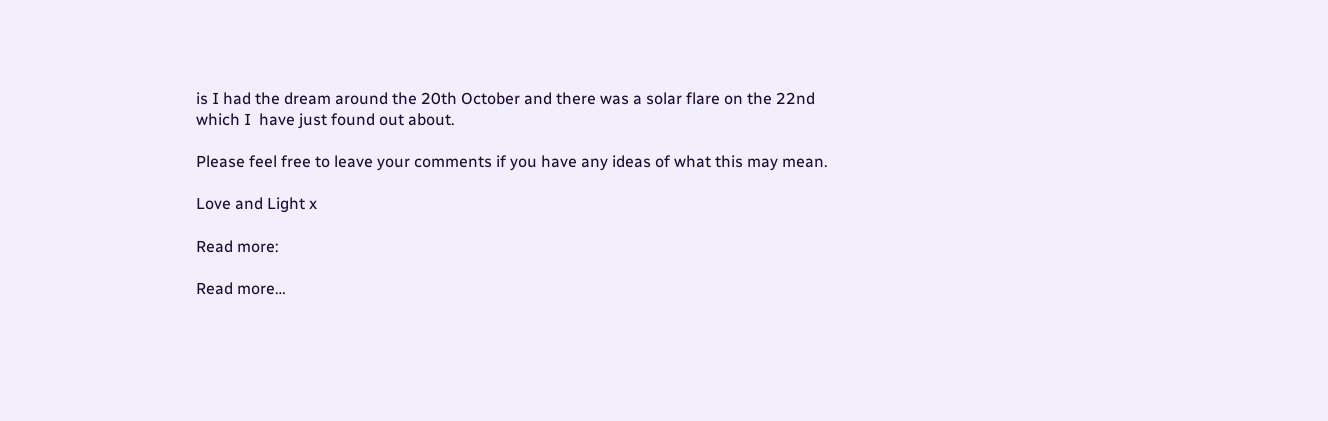is I had the dream around the 20th October and there was a solar flare on the 22nd which I  have just found out about.

Please feel free to leave your comments if you have any ideas of what this may mean.

Love and Light x

Read more:

Read more…